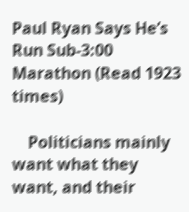Paul Ryan Says He’s Run Sub-3:00 Marathon (Read 1923 times)

    Politicians mainly want what they want, and their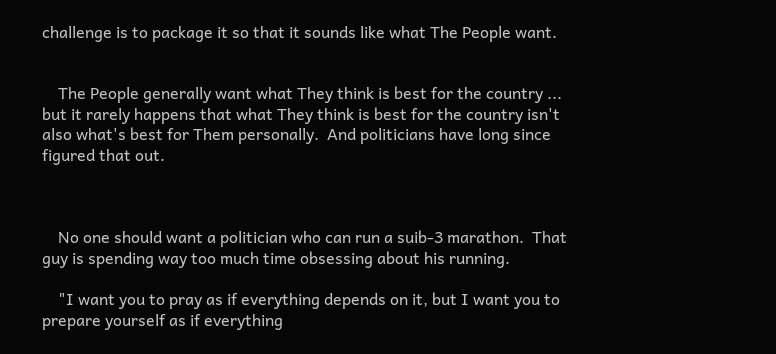challenge is to package it so that it sounds like what The People want.


    The People generally want what They think is best for the country ... but it rarely happens that what They think is best for the country isn't also what's best for Them personally.  And politicians have long since figured that out.



    No one should want a politician who can run a suib-3 marathon.  That guy is spending way too much time obsessing about his running.

    "I want you to pray as if everything depends on it, but I want you to prepare yourself as if everything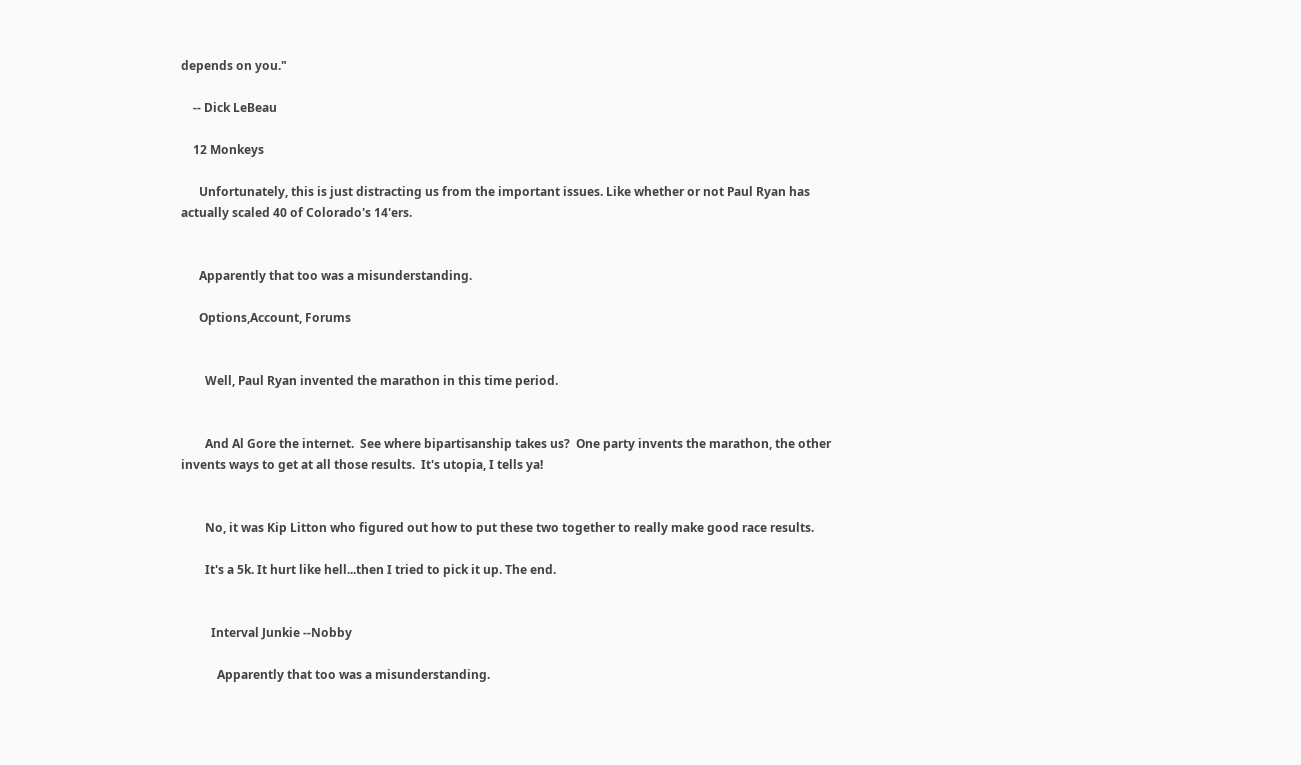depends on you."

    -- Dick LeBeau

    12 Monkeys

      Unfortunately, this is just distracting us from the important issues. Like whether or not Paul Ryan has actually scaled 40 of Colorado's 14'ers.


      Apparently that too was a misunderstanding.

      Options,Account, Forums


        Well, Paul Ryan invented the marathon in this time period.


        And Al Gore the internet.  See where bipartisanship takes us?  One party invents the marathon, the other invents ways to get at all those results.  It's utopia, I tells ya!


        No, it was Kip Litton who figured out how to put these two together to really make good race results.

        It's a 5k. It hurt like hell...then I tried to pick it up. The end.


          Interval Junkie --Nobby

            Apparently that too was a misunderstanding.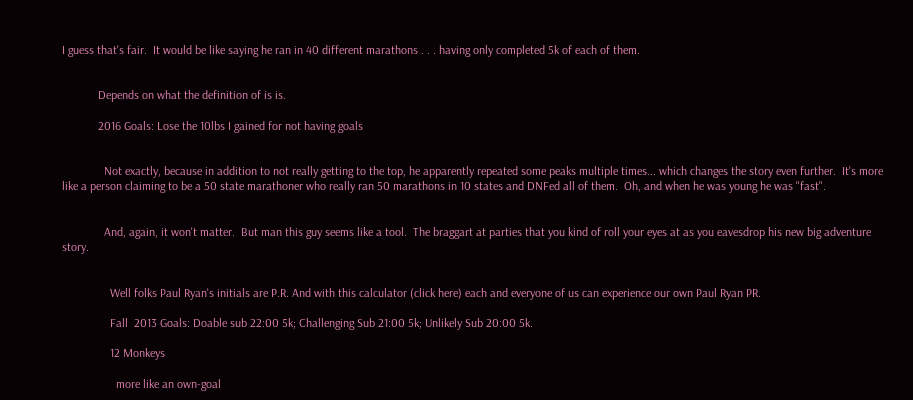I guess that's fair.  It would be like saying he ran in 40 different marathons . . . having only completed 5k of each of them.


            Depends on what the definition of is is.

            2016 Goals: Lose the 10lbs I gained for not having goals


              Not exactly, because in addition to not really getting to the top, he apparently repeated some peaks multiple times... which changes the story even further.  It's more like a person claiming to be a 50 state marathoner who really ran 50 marathons in 10 states and DNFed all of them.  Oh, and when he was young he was "fast".


              And, again, it won't matter.  But man this guy seems like a tool.  The braggart at parties that you kind of roll your eyes at as you eavesdrop his new big adventure story.


                Well folks Paul Ryan's initials are P.R. And with this calculator (click here) each and everyone of us can experience our own Paul Ryan PR.

                Fall  2013 Goals: Doable sub 22:00 5k; Challenging Sub 21:00 5k; Unlikely Sub 20:00 5k.

                12 Monkeys

                  more like an own-goal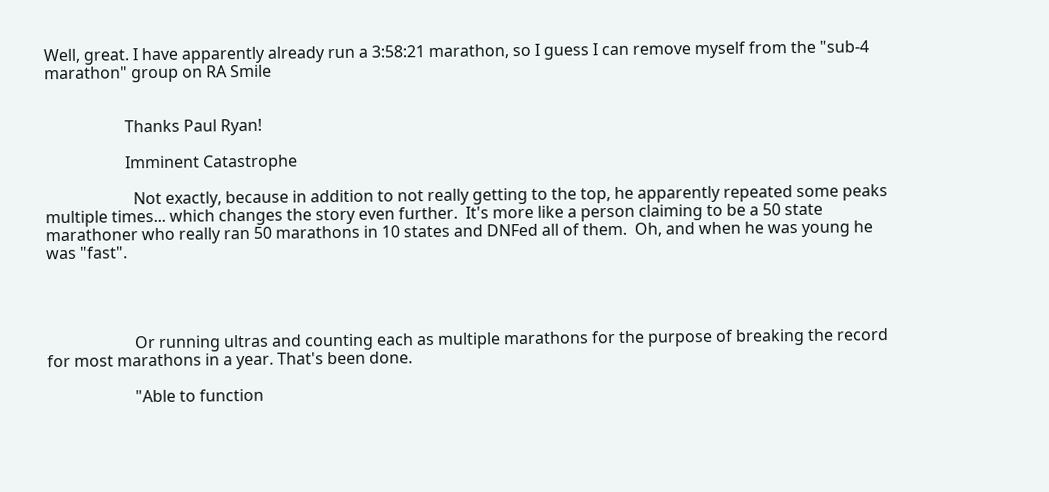Well, great. I have apparently already run a 3:58:21 marathon, so I guess I can remove myself from the "sub-4 marathon" group on RA Smile


                    Thanks Paul Ryan!

                    Imminent Catastrophe

                      Not exactly, because in addition to not really getting to the top, he apparently repeated some peaks multiple times... which changes the story even further.  It's more like a person claiming to be a 50 state marathoner who really ran 50 marathons in 10 states and DNFed all of them.  Oh, and when he was young he was "fast".




                      Or running ultras and counting each as multiple marathons for the purpose of breaking the record for most marathons in a year. That's been done.

                      "Able to function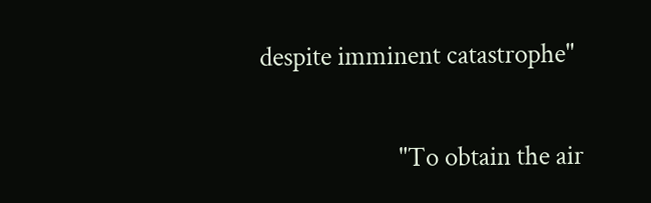despite imminent catastrophe"

                       "To obtain the air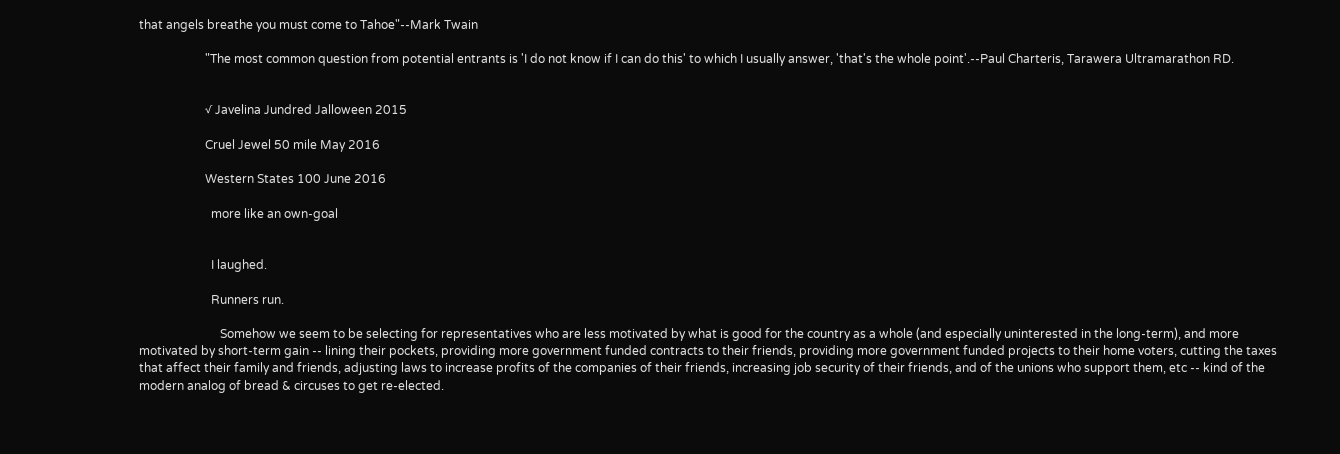that angels breathe you must come to Tahoe"--Mark Twain

                      "The most common question from potential entrants is 'I do not know if I can do this' to which I usually answer, 'that's the whole point'.--Paul Charteris, Tarawera Ultramarathon RD.


                      √ Javelina Jundred Jalloween 2015

                      Cruel Jewel 50 mile May 2016

                      Western States 100 June 2016

                        more like an own-goal


                        I laughed.

                        Runners run.

                           Somehow we seem to be selecting for representatives who are less motivated by what is good for the country as a whole (and especially uninterested in the long-term), and more motivated by short-term gain -- lining their pockets, providing more government funded contracts to their friends, providing more government funded projects to their home voters, cutting the taxes that affect their family and friends, adjusting laws to increase profits of the companies of their friends, increasing job security of their friends, and of the unions who support them, etc -- kind of the modern analog of bread & circuses to get re-elected.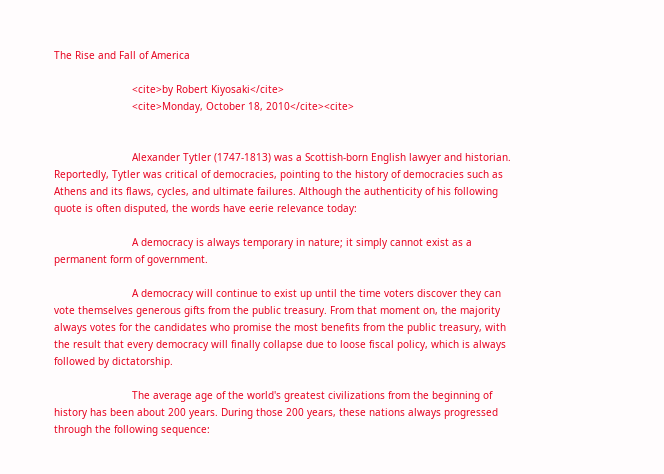The Rise and Fall of America

                          <cite>by Robert Kiyosaki</cite>
                          <cite>Monday, October 18, 2010</cite><cite>


                          Alexander Tytler (1747-1813) was a Scottish-born English lawyer and historian. Reportedly, Tytler was critical of democracies, pointing to the history of democracies such as Athens and its flaws, cycles, and ultimate failures. Although the authenticity of his following quote is often disputed, the words have eerie relevance today:

                          A democracy is always temporary in nature; it simply cannot exist as a permanent form of government.

                          A democracy will continue to exist up until the time voters discover they can vote themselves generous gifts from the public treasury. From that moment on, the majority always votes for the candidates who promise the most benefits from the public treasury, with the result that every democracy will finally collapse due to loose fiscal policy, which is always followed by dictatorship.

                          The average age of the world's greatest civilizations from the beginning of history has been about 200 years. During those 200 years, these nations always progressed through the following sequence: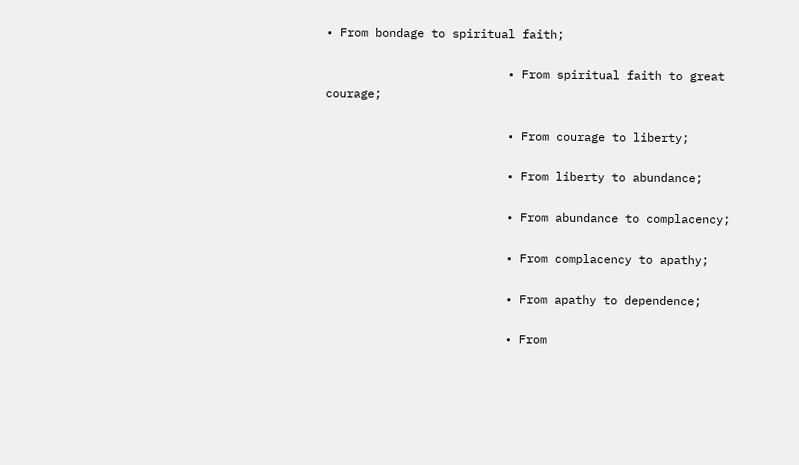• From bondage to spiritual faith;

                          • From spiritual faith to great courage;

                          • From courage to liberty;

                          • From liberty to abundance;

                          • From abundance to complacency;

                          • From complacency to apathy;

                          • From apathy to dependence;

                          • From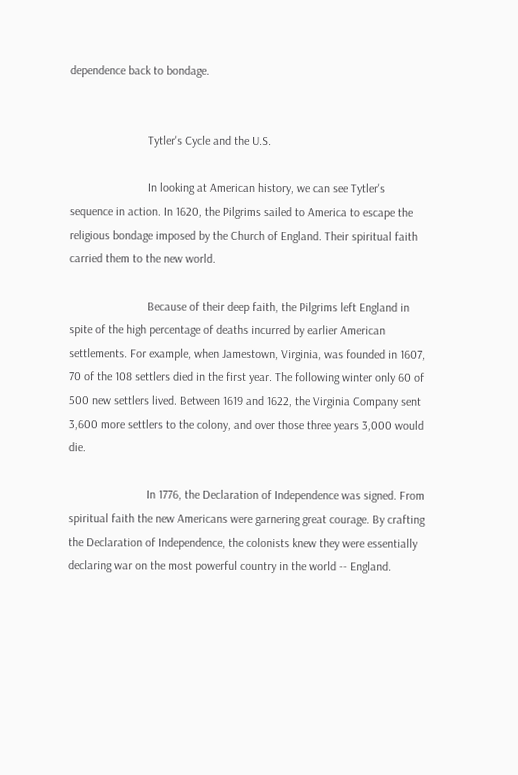dependence back to bondage.


                          Tytler's Cycle and the U.S.

                          In looking at American history, we can see Tytler's sequence in action. In 1620, the Pilgrims sailed to America to escape the religious bondage imposed by the Church of England. Their spiritual faith carried them to the new world.

                          Because of their deep faith, the Pilgrims left England in spite of the high percentage of deaths incurred by earlier American settlements. For example, when Jamestown, Virginia, was founded in 1607, 70 of the 108 settlers died in the first year. The following winter only 60 of 500 new settlers lived. Between 1619 and 1622, the Virginia Company sent 3,600 more settlers to the colony, and over those three years 3,000 would die.

                          In 1776, the Declaration of Independence was signed. From spiritual faith the new Americans were garnering great courage. By crafting the Declaration of Independence, the colonists knew they were essentially declaring war on the most powerful country in the world -- England.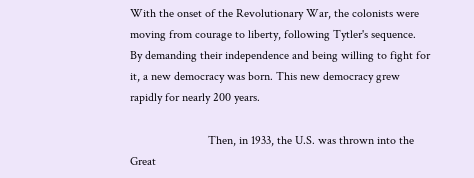With the onset of the Revolutionary War, the colonists were moving from courage to liberty, following Tytler's sequence. By demanding their independence and being willing to fight for it, a new democracy was born. This new democracy grew rapidly for nearly 200 years.

                          Then, in 1933, the U.S. was thrown into the Great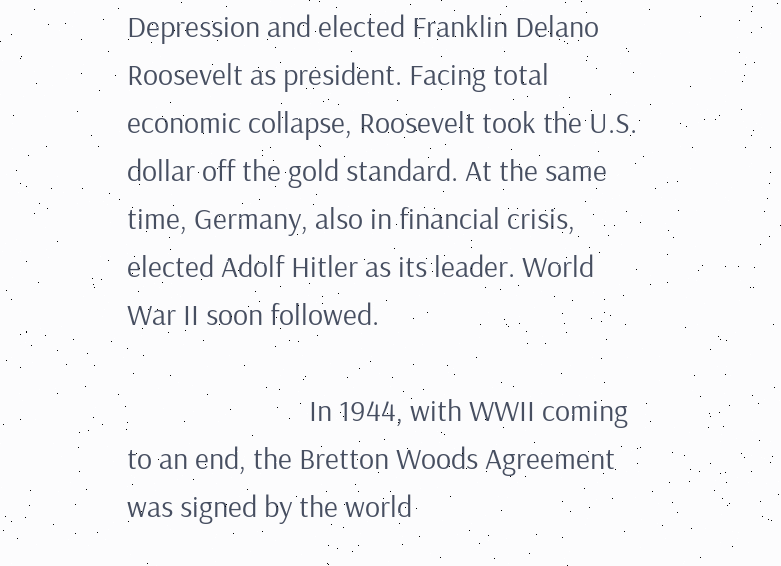Depression and elected Franklin Delano Roosevelt as president. Facing total economic collapse, Roosevelt took the U.S. dollar off the gold standard. At the same time, Germany, also in financial crisis, elected Adolf Hitler as its leader. World War II soon followed.

                          In 1944, with WWII coming to an end, the Bretton Woods Agreement was signed by the world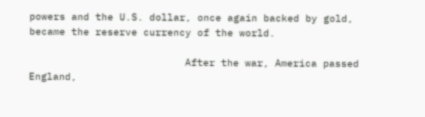powers and the U.S. dollar, once again backed by gold, became the reserve currency of the world.

                          After the war, America passed England,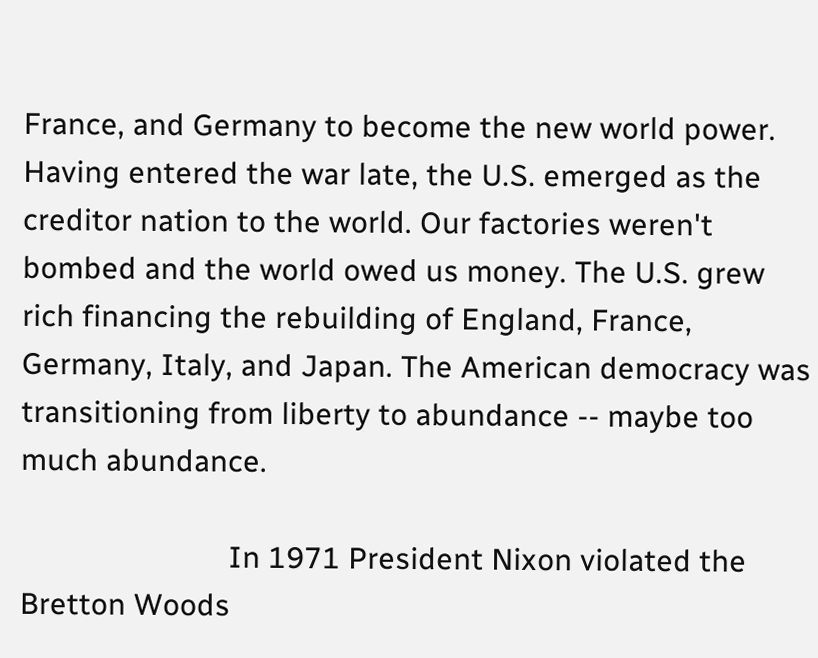France, and Germany to become the new world power. Having entered the war late, the U.S. emerged as the creditor nation to the world. Our factories weren't bombed and the world owed us money. The U.S. grew rich financing the rebuilding of England, France, Germany, Italy, and Japan. The American democracy was transitioning from liberty to abundance -- maybe too much abundance.

                          In 1971 President Nixon violated the Bretton Woods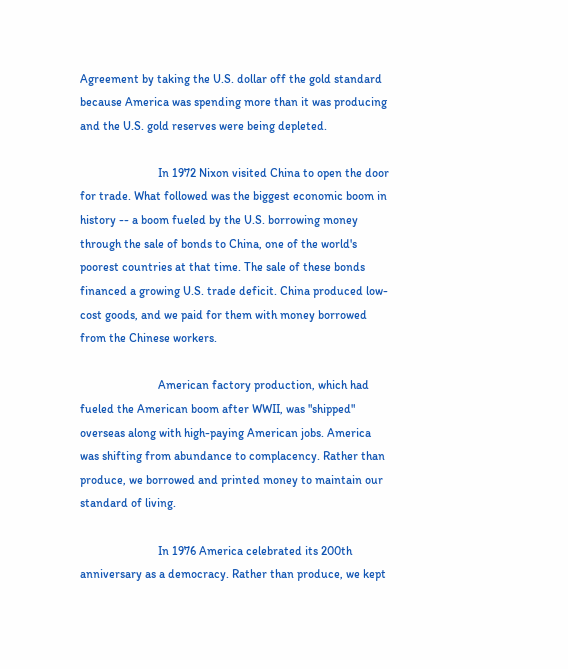Agreement by taking the U.S. dollar off the gold standard because America was spending more than it was producing and the U.S. gold reserves were being depleted.

                          In 1972 Nixon visited China to open the door for trade. What followed was the biggest economic boom in history -- a boom fueled by the U.S. borrowing money through the sale of bonds to China, one of the world's poorest countries at that time. The sale of these bonds financed a growing U.S. trade deficit. China produced low-cost goods, and we paid for them with money borrowed from the Chinese workers.

                          American factory production, which had fueled the American boom after WWII, was "shipped" overseas along with high-paying American jobs. America was shifting from abundance to complacency. Rather than produce, we borrowed and printed money to maintain our standard of living.

                          In 1976 America celebrated its 200th anniversary as a democracy. Rather than produce, we kept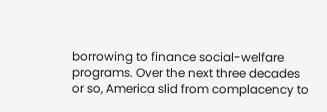borrowing to finance social-welfare programs. Over the next three decades or so, America slid from complacency to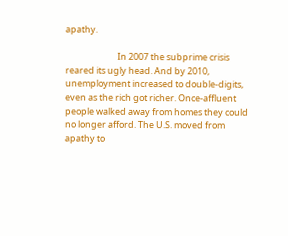apathy.

                          In 2007 the subprime crisis reared its ugly head. And by 2010, unemployment increased to double-digits, even as the rich got richer. Once-affluent people walked away from homes they could no longer afford. The U.S. moved from apathy to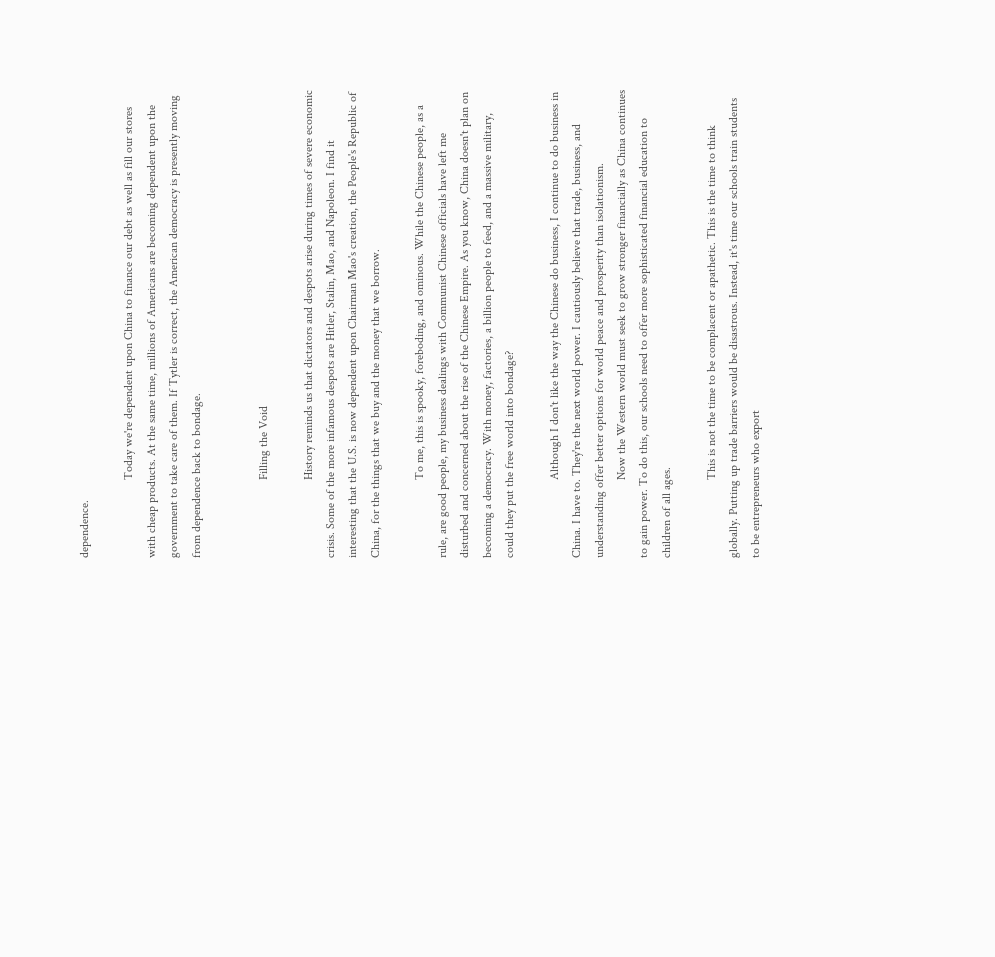dependence.

                          Today we're dependent upon China to finance our debt as well as fill our stores with cheap products. At the same time, millions of Americans are becoming dependent upon the government to take care of them. If Tytler is correct, the American democracy is presently moving from dependence back to bondage.


                          Filling the Void

                          History reminds us that dictators and despots arise during times of severe economic crisis. Some of the more infamous despots are Hitler, Stalin, Mao, and Napoleon. I find it interesting that the U.S. is now dependent upon Chairman Mao's creation, the People's Republic of China, for the things that we buy and the money that we borrow.

                          To me, this is spooky, foreboding, and ominous. While the Chinese people, as a rule, are good people, my business dealings with Communist Chinese officials have left me disturbed and concerned about the rise of the Chinese Empire. As you know, China doesn't plan on becoming a democracy. With money, factories, a billion people to feed, and a massive military, could they put the free world into bondage?

                          Although I don't like the way the Chinese do business, I continue to do business in China. I have to. They're the next world power. I cautiously believe that trade, business, and understanding offer better options for world peace and prosperity than isolationism.
                          Now the Western world must seek to grow stronger financially as China continues to gain power. To do this, our schools need to offer more sophisticated financial education to children of all ages.

                          This is not the time to be complacent or apathetic. This is the time to think globally. Putting up trade barriers would be disastrous. Instead, it's time our schools train students to be entrepreneurs who export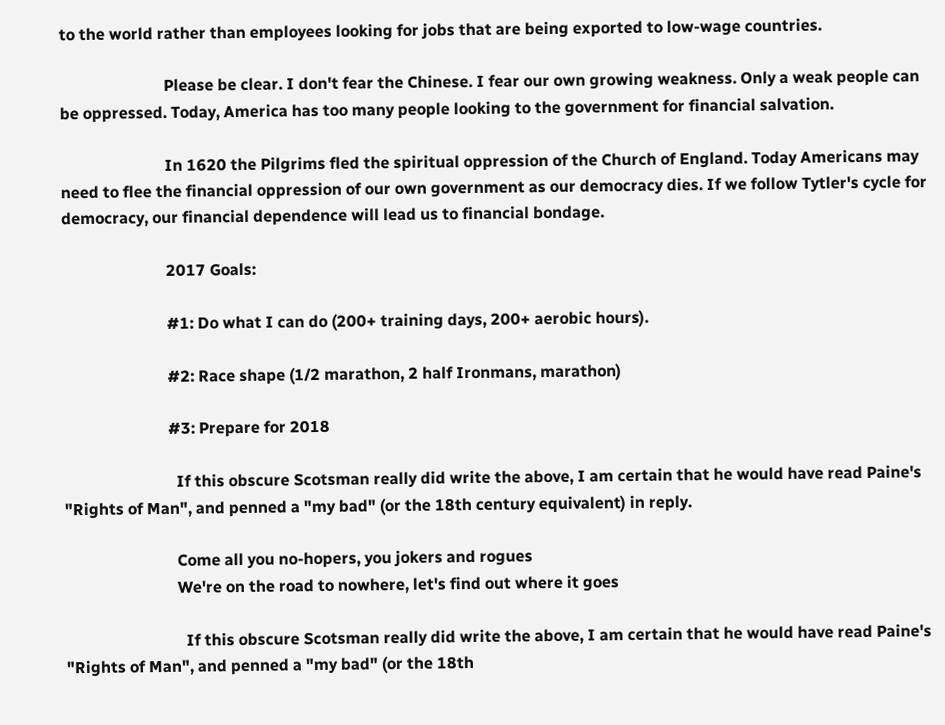to the world rather than employees looking for jobs that are being exported to low-wage countries.

                          Please be clear. I don't fear the Chinese. I fear our own growing weakness. Only a weak people can be oppressed. Today, America has too many people looking to the government for financial salvation.

                          In 1620 the Pilgrims fled the spiritual oppression of the Church of England. Today Americans may need to flee the financial oppression of our own government as our democracy dies. If we follow Tytler's cycle for democracy, our financial dependence will lead us to financial bondage.

                          2017 Goals:

                          #1: Do what I can do (200+ training days, 200+ aerobic hours).

                          #2: Race shape (1/2 marathon, 2 half Ironmans, marathon)

                          #3: Prepare for 2018

                            If this obscure Scotsman really did write the above, I am certain that he would have read Paine's "Rights of Man", and penned a "my bad" (or the 18th century equivalent) in reply.

                            Come all you no-hopers, you jokers and rogues
                            We're on the road to nowhere, let's find out where it goes

                              If this obscure Scotsman really did write the above, I am certain that he would have read Paine's "Rights of Man", and penned a "my bad" (or the 18th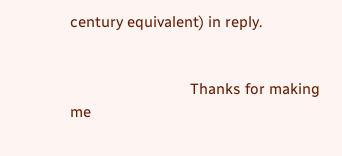century equivalent) in reply.


                              Thanks for making me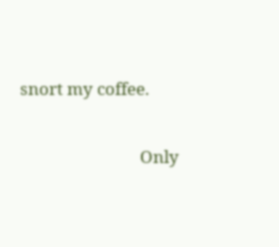snort my coffee.

                              Only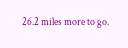26.2 miles more to go.